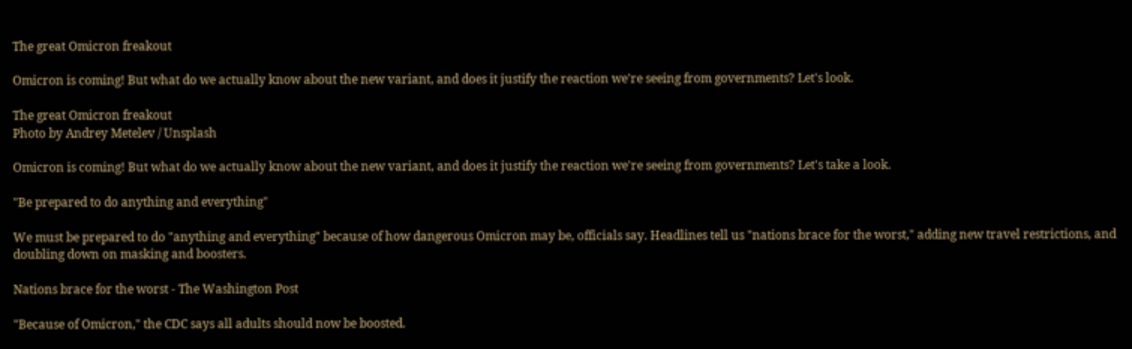The great Omicron freakout

Omicron is coming! But what do we actually know about the new variant, and does it justify the reaction we're seeing from governments? Let's look.

The great Omicron freakout
Photo by Andrey Metelev / Unsplash

Omicron is coming! But what do we actually know about the new variant, and does it justify the reaction we're seeing from governments? Let's take a look.

"Be prepared to do anything and everything"

We must be prepared to do "anything and everything" because of how dangerous Omicron may be, officials say. Headlines tell us "nations brace for the worst," adding new travel restrictions, and doubling down on masking and boosters.

Nations brace for the worst - The Washington Post

"Because of Omicron," the CDC says all adults should now be boosted.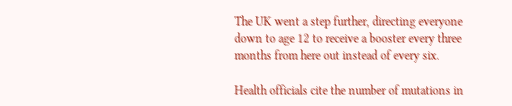The UK went a step further, directing everyone down to age 12 to receive a booster every three months from here out instead of every six.

Health officials cite the number of mutations in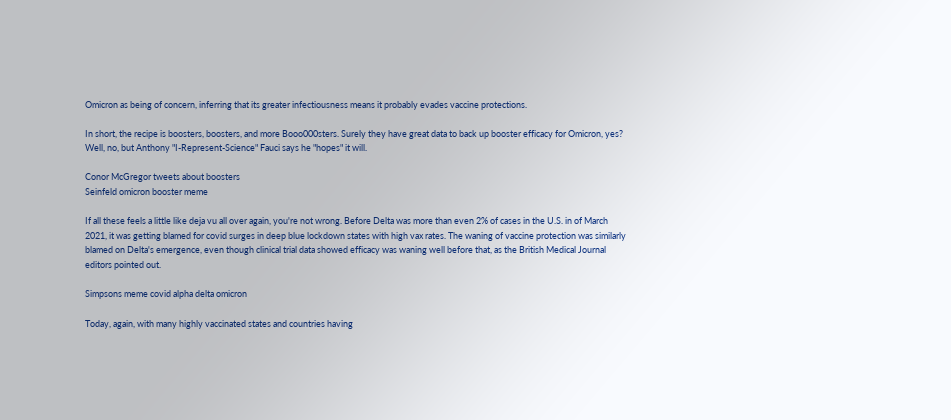Omicron as being of concern, inferring that its greater infectiousness means it probably evades vaccine protections.

In short, the recipe is boosters, boosters, and more Booo000sters. Surely they have great data to back up booster efficacy for Omicron, yes? Well, no, but Anthony "I-Represent-Science" Fauci says he "hopes" it will.

Conor McGregor tweets about boosters
Seinfeld omicron booster meme

If all these feels a little like deja vu all over again, you're not wrong. Before Delta was more than even 2% of cases in the U.S. in of March 2021, it was getting blamed for covid surges in deep blue lockdown states with high vax rates. The waning of vaccine protection was similarly blamed on Delta's emergence, even though clinical trial data showed efficacy was waning well before that, as the British Medical Journal editors pointed out.

Simpsons meme covid alpha delta omicron

Today, again, with many highly vaccinated states and countries having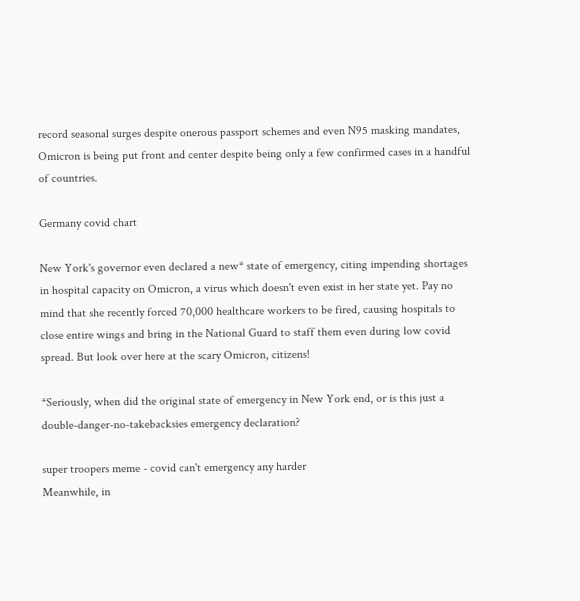record seasonal surges despite onerous passport schemes and even N95 masking mandates, Omicron is being put front and center despite being only a few confirmed cases in a handful of countries.

Germany covid chart

New York's governor even declared a new* state of emergency, citing impending shortages in hospital capacity on Omicron, a virus which doesn't even exist in her state yet. Pay no mind that she recently forced 70,000 healthcare workers to be fired, causing hospitals to close entire wings and bring in the National Guard to staff them even during low covid spread. But look over here at the scary Omicron, citizens!

*Seriously, when did the original state of emergency in New York end, or is this just a double-danger-no-takebacksies emergency declaration?

super troopers meme - covid can't emergency any harder
Meanwhile, in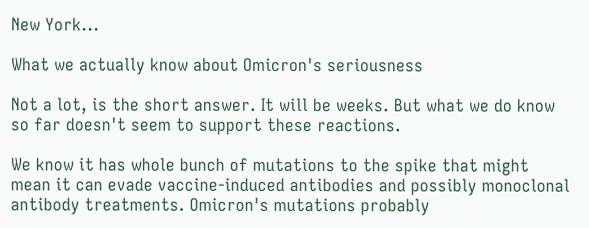New York...

What we actually know about Omicron's seriousness

Not a lot, is the short answer. It will be weeks. But what we do know so far doesn't seem to support these reactions.

We know it has whole bunch of mutations to the spike that might mean it can evade vaccine-induced antibodies and possibly monoclonal antibody treatments. Omicron's mutations probably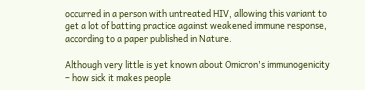occurred in a person with untreated HIV, allowing this variant to get a lot of batting practice against weakened immune response, according to a paper published in Nature.

Although very little is yet known about Omicron's immunogenicity – how sick it makes people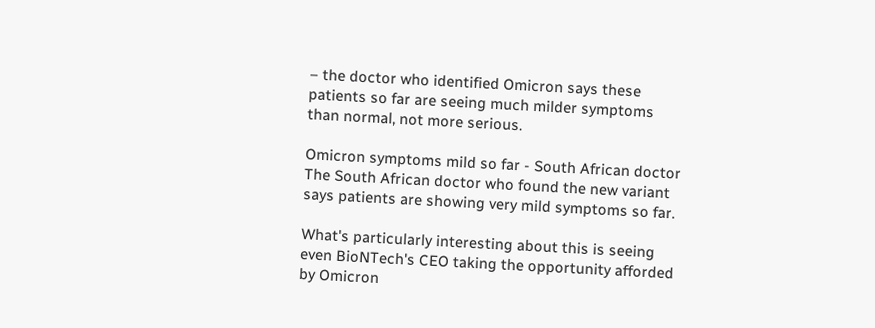– the doctor who identified Omicron says these patients so far are seeing much milder symptoms than normal, not more serious.

Omicron symptoms mild so far - South African doctor
The South African doctor who found the new variant says patients are showing very mild symptoms so far.

What's particularly interesting about this is seeing even BioNTech's CEO taking the opportunity afforded by Omicron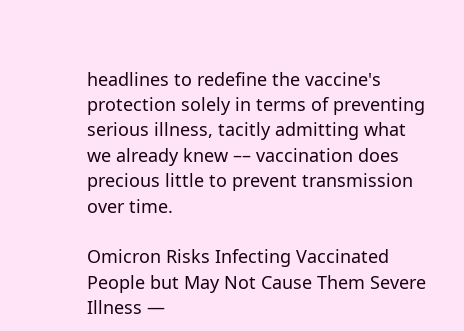headlines to redefine the vaccine's protection solely in terms of preventing serious illness, tacitly admitting what we already knew –– vaccination does precious little to prevent transmission over time.

Omicron Risks Infecting Vaccinated People but May Not Cause Them Severe Illness —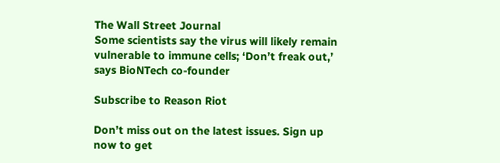The Wall Street Journal
Some scientists say the virus will likely remain vulnerable to immune cells; ‘Don’t freak out,’ says BioNTech co-founder

Subscribe to Reason Riot

Don’t miss out on the latest issues. Sign up now to get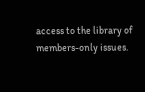access to the library of members-only issues.